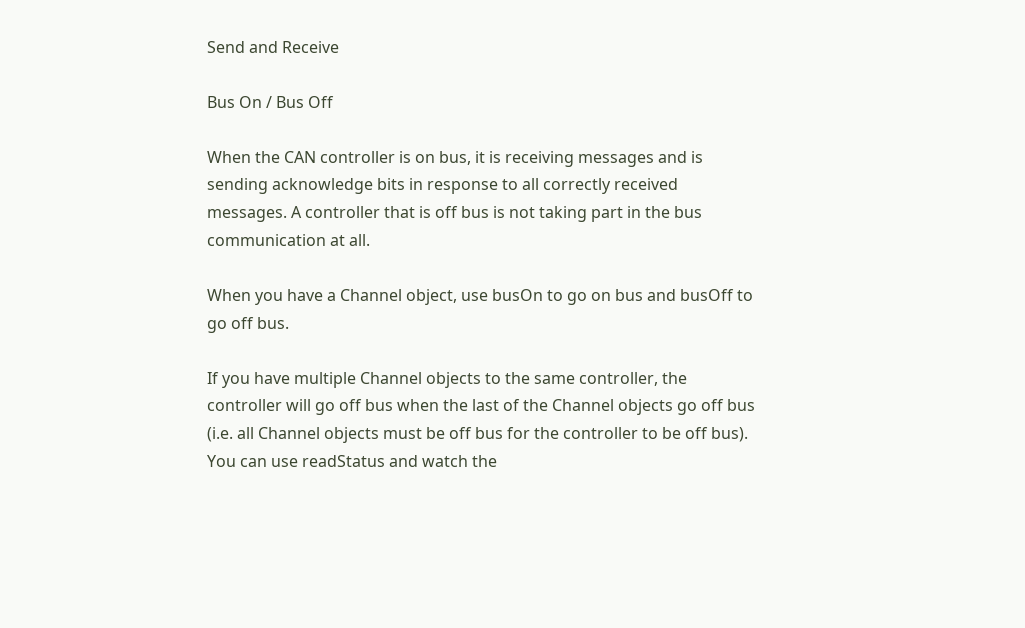Send and Receive

Bus On / Bus Off

When the CAN controller is on bus, it is receiving messages and is sending acknowledge bits in response to all correctly received messages. A controller that is off bus is not taking part in the bus communication at all.

When you have a Channel object, use busOn to go on bus and busOff to go off bus.

If you have multiple Channel objects to the same controller, the controller will go off bus when the last of the Channel objects go off bus (i.e. all Channel objects must be off bus for the controller to be off bus). You can use readStatus and watch the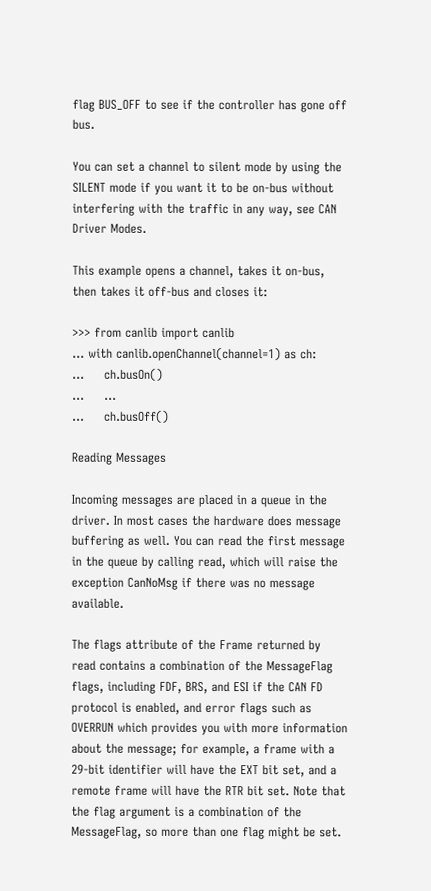flag BUS_OFF to see if the controller has gone off bus.

You can set a channel to silent mode by using the SILENT mode if you want it to be on-bus without interfering with the traffic in any way, see CAN Driver Modes.

This example opens a channel, takes it on-bus, then takes it off-bus and closes it:

>>> from canlib import canlib
... with canlib.openChannel(channel=1) as ch:
...     ch.busOn()
...     ...
...     ch.busOff()

Reading Messages

Incoming messages are placed in a queue in the driver. In most cases the hardware does message buffering as well. You can read the first message in the queue by calling read, which will raise the exception CanNoMsg if there was no message available.

The flags attribute of the Frame returned by read contains a combination of the MessageFlag flags, including FDF, BRS, and ESI if the CAN FD protocol is enabled, and error flags such as OVERRUN which provides you with more information about the message; for example, a frame with a 29-bit identifier will have the EXT bit set, and a remote frame will have the RTR bit set. Note that the flag argument is a combination of the MessageFlag, so more than one flag might be set.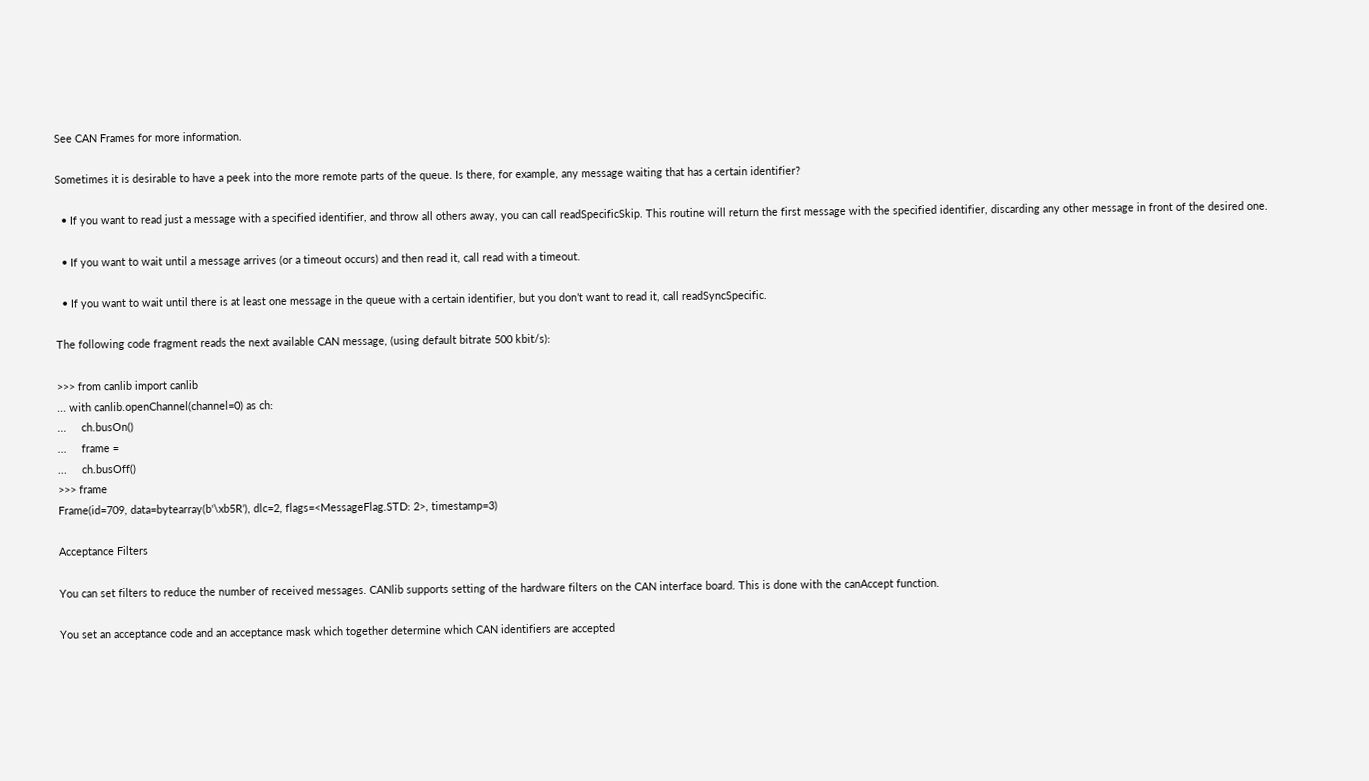See CAN Frames for more information.

Sometimes it is desirable to have a peek into the more remote parts of the queue. Is there, for example, any message waiting that has a certain identifier?

  • If you want to read just a message with a specified identifier, and throw all others away, you can call readSpecificSkip. This routine will return the first message with the specified identifier, discarding any other message in front of the desired one.

  • If you want to wait until a message arrives (or a timeout occurs) and then read it, call read with a timeout.

  • If you want to wait until there is at least one message in the queue with a certain identifier, but you don’t want to read it, call readSyncSpecific.

The following code fragment reads the next available CAN message, (using default bitrate 500 kbit/s):

>>> from canlib import canlib
... with canlib.openChannel(channel=0) as ch:
...     ch.busOn()
...     frame =
...     ch.busOff()
>>> frame
Frame(id=709, data=bytearray(b'\xb5R'), dlc=2, flags=<MessageFlag.STD: 2>, timestamp=3)

Acceptance Filters

You can set filters to reduce the number of received messages. CANlib supports setting of the hardware filters on the CAN interface board. This is done with the canAccept function.

You set an acceptance code and an acceptance mask which together determine which CAN identifiers are accepted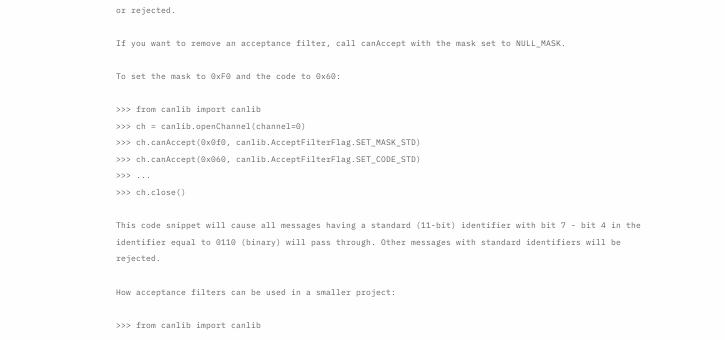or rejected.

If you want to remove an acceptance filter, call canAccept with the mask set to NULL_MASK.

To set the mask to 0xF0 and the code to 0x60:

>>> from canlib import canlib
>>> ch = canlib.openChannel(channel=0)
>>> ch.canAccept(0x0f0, canlib.AcceptFilterFlag.SET_MASK_STD)
>>> ch.canAccept(0x060, canlib.AcceptFilterFlag.SET_CODE_STD)
>>> ...
>>> ch.close()

This code snippet will cause all messages having a standard (11-bit) identifier with bit 7 - bit 4 in the identifier equal to 0110 (binary) will pass through. Other messages with standard identifiers will be rejected.

How acceptance filters can be used in a smaller project:

>>> from canlib import canlib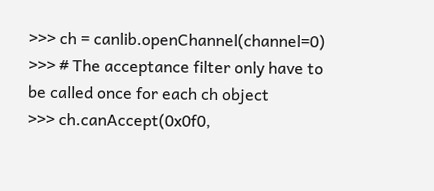>>> ch = canlib.openChannel(channel=0)
>>> # The acceptance filter only have to be called once for each ch object
>>> ch.canAccept(0x0f0,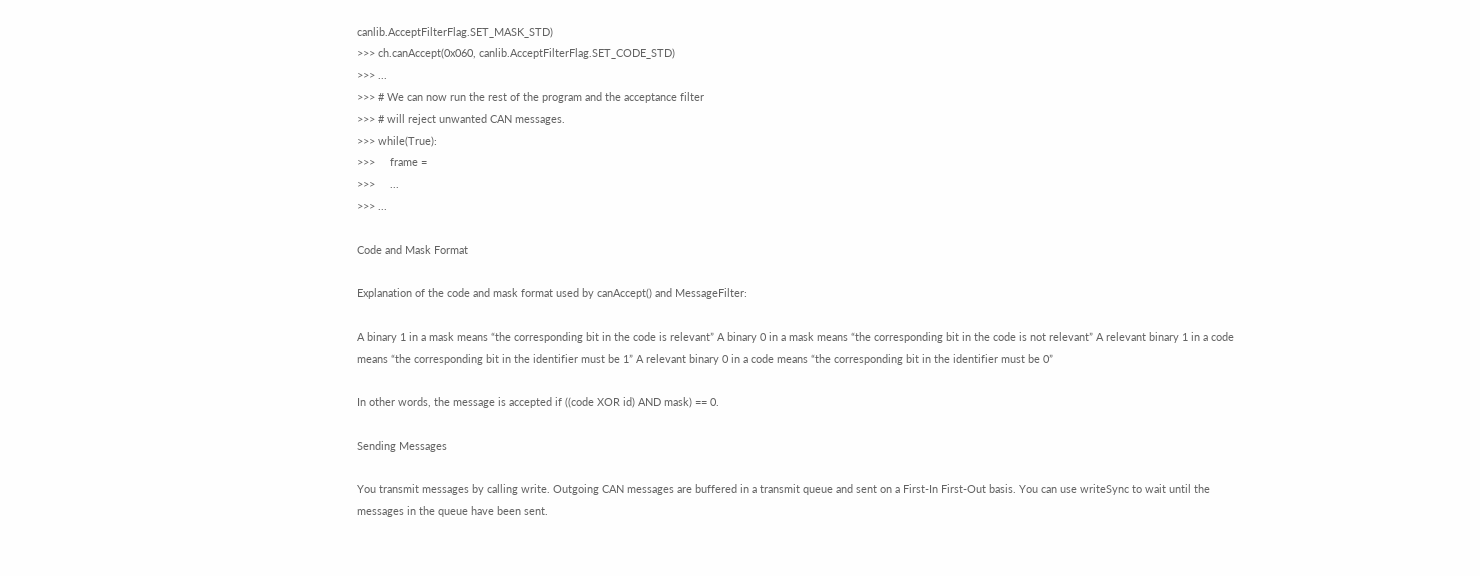canlib.AcceptFilterFlag.SET_MASK_STD)
>>> ch.canAccept(0x060, canlib.AcceptFilterFlag.SET_CODE_STD)
>>> ...
>>> # We can now run the rest of the program and the acceptance filter
>>> # will reject unwanted CAN messages.
>>> while(True):
>>>     frame =
>>>     ...
>>> ...

Code and Mask Format

Explanation of the code and mask format used by canAccept() and MessageFilter:

A binary 1 in a mask means “the corresponding bit in the code is relevant” A binary 0 in a mask means “the corresponding bit in the code is not relevant” A relevant binary 1 in a code means “the corresponding bit in the identifier must be 1” A relevant binary 0 in a code means “the corresponding bit in the identifier must be 0”

In other words, the message is accepted if ((code XOR id) AND mask) == 0.

Sending Messages

You transmit messages by calling write. Outgoing CAN messages are buffered in a transmit queue and sent on a First-In First-Out basis. You can use writeSync to wait until the messages in the queue have been sent.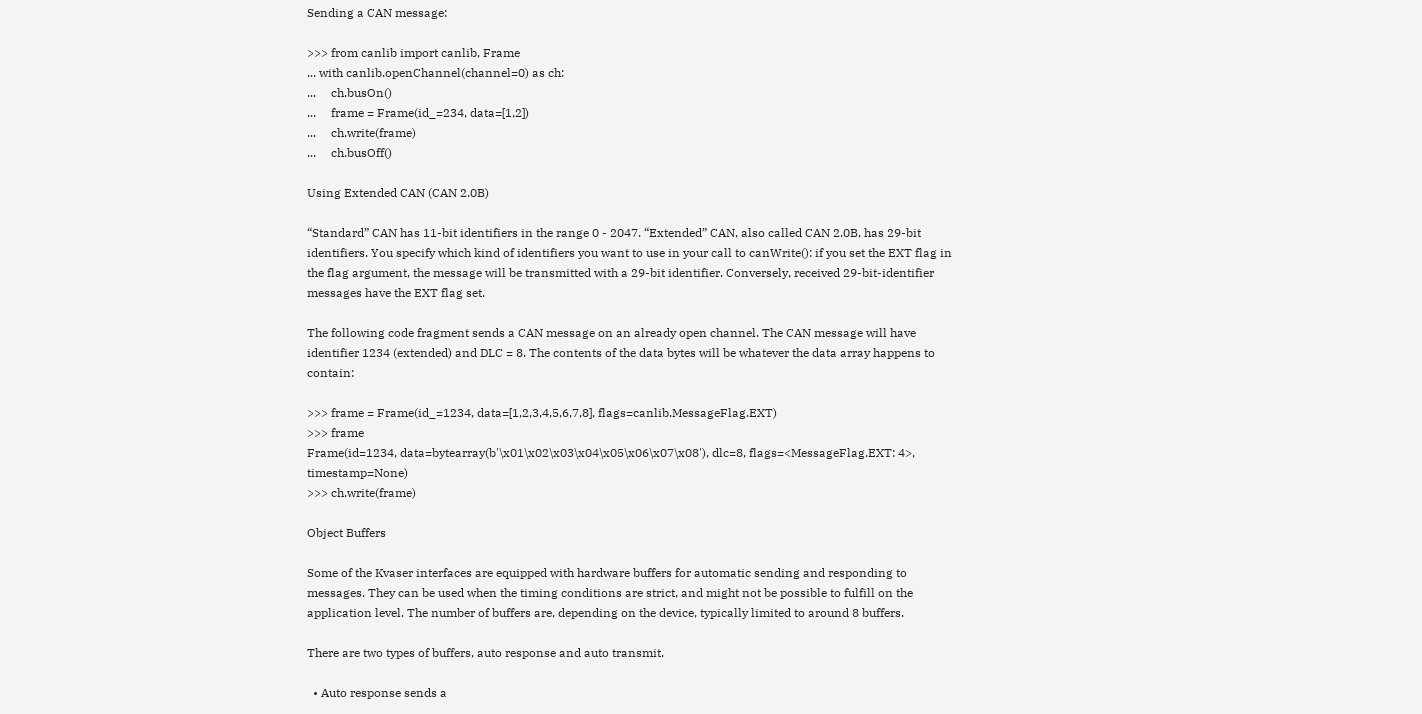Sending a CAN message:

>>> from canlib import canlib, Frame
... with canlib.openChannel(channel=0) as ch:
...     ch.busOn()
...     frame = Frame(id_=234, data=[1,2])
...     ch.write(frame)
...     ch.busOff()

Using Extended CAN (CAN 2.0B)

“Standard” CAN has 11-bit identifiers in the range 0 - 2047. “Extended” CAN, also called CAN 2.0B, has 29-bit identifiers. You specify which kind of identifiers you want to use in your call to canWrite(): if you set the EXT flag in the flag argument, the message will be transmitted with a 29-bit identifier. Conversely, received 29-bit-identifier messages have the EXT flag set.

The following code fragment sends a CAN message on an already open channel. The CAN message will have identifier 1234 (extended) and DLC = 8. The contents of the data bytes will be whatever the data array happens to contain:

>>> frame = Frame(id_=1234, data=[1,2,3,4,5,6,7,8], flags=canlib.MessageFlag.EXT)
>>> frame
Frame(id=1234, data=bytearray(b'\x01\x02\x03\x04\x05\x06\x07\x08'), dlc=8, flags=<MessageFlag.EXT: 4>, timestamp=None)
>>> ch.write(frame)

Object Buffers

Some of the Kvaser interfaces are equipped with hardware buffers for automatic sending and responding to messages. They can be used when the timing conditions are strict, and might not be possible to fulfill on the application level. The number of buffers are, depending on the device, typically limited to around 8 buffers.

There are two types of buffers, auto response and auto transmit.

  • Auto response sends a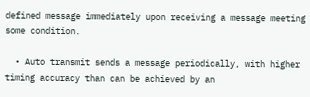defined message immediately upon receiving a message meeting some condition.

  • Auto transmit sends a message periodically, with higher timing accuracy than can be achieved by an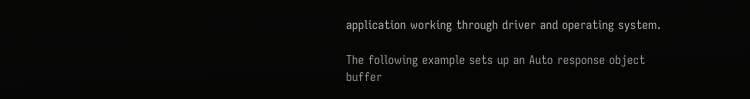application working through driver and operating system.

The following example sets up an Auto response object buffer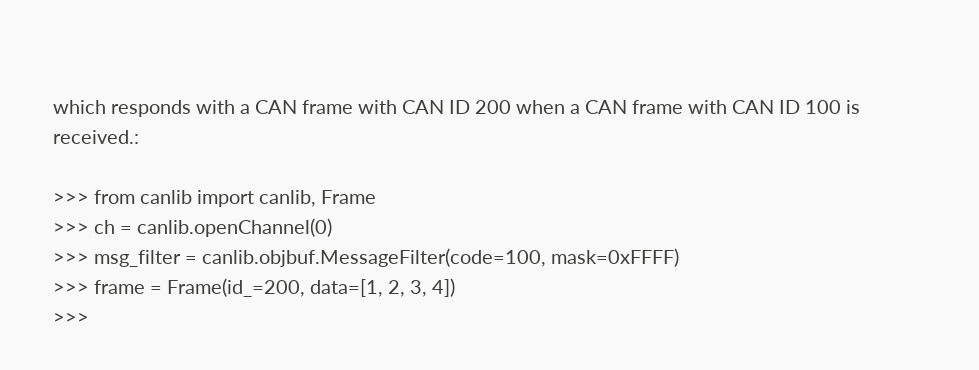which responds with a CAN frame with CAN ID 200 when a CAN frame with CAN ID 100 is received.:

>>> from canlib import canlib, Frame
>>> ch = canlib.openChannel(0)
>>> msg_filter = canlib.objbuf.MessageFilter(code=100, mask=0xFFFF)
>>> frame = Frame(id_=200, data=[1, 2, 3, 4])
>>>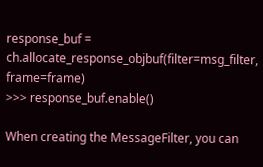response_buf = ch.allocate_response_objbuf(filter=msg_filter, frame=frame)
>>> response_buf.enable()

When creating the MessageFilter, you can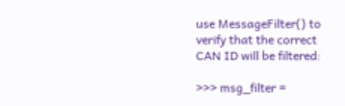use MessageFilter() to verify that the correct CAN ID will be filtered:

>>> msg_filter =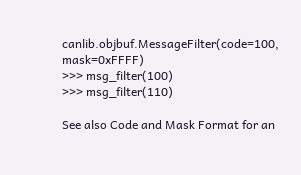canlib.objbuf.MessageFilter(code=100, mask=0xFFFF)
>>> msg_filter(100)
>>> msg_filter(110)

See also Code and Mask Format for an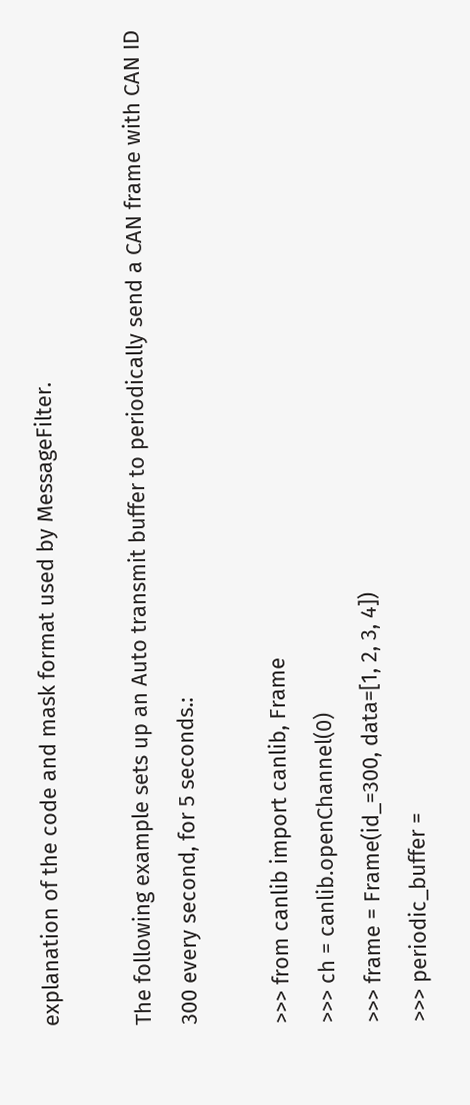explanation of the code and mask format used by MessageFilter.

The following example sets up an Auto transmit buffer to periodically send a CAN frame with CAN ID 300 every second, for 5 seconds.:

>>> from canlib import canlib, Frame
>>> ch = canlib.openChannel(0)
>>> frame = Frame(id_=300, data=[1, 2, 3, 4])
>>> periodic_buffer =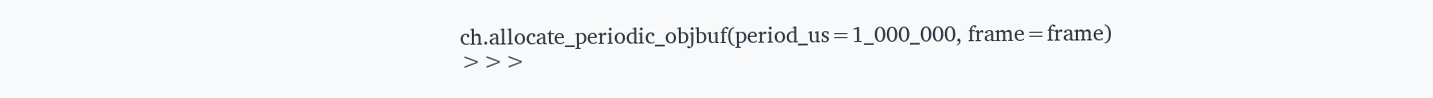ch.allocate_periodic_objbuf(period_us=1_000_000, frame=frame)
>>>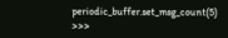periodic_buffer.set_msg_count(5)
>>>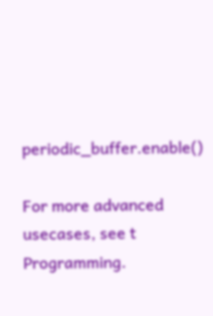periodic_buffer.enable()

For more advanced usecases, see t Programming.